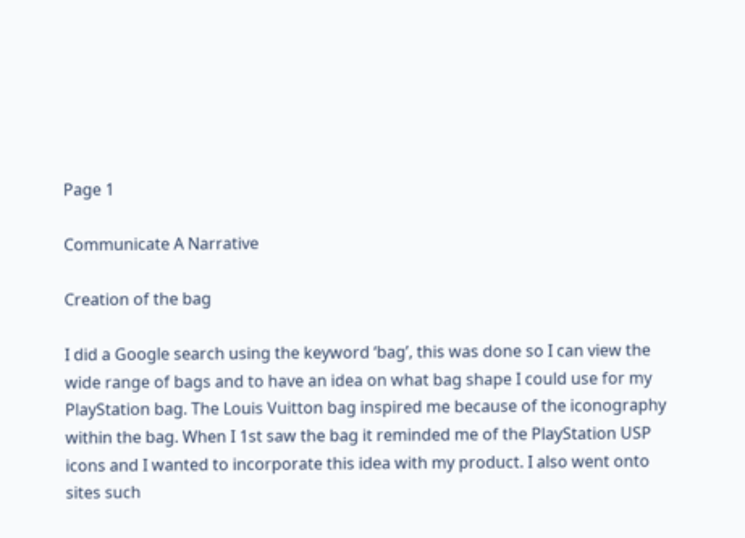Page 1

Communicate A Narrative

Creation of the bag

I did a Google search using the keyword ‘bag’, this was done so I can view the wide range of bags and to have an idea on what bag shape I could use for my PlayStation bag. The Louis Vuitton bag inspired me because of the iconography within the bag. When I 1st saw the bag it reminded me of the PlayStation USP icons and I wanted to incorporate this idea with my product. I also went onto sites such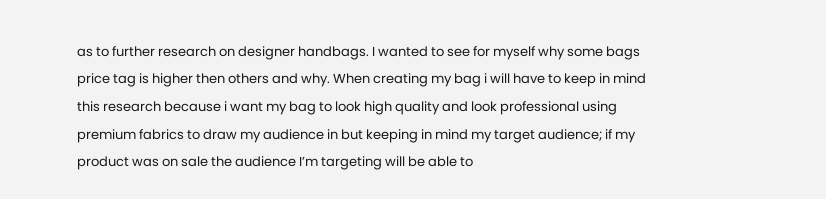as to further research on designer handbags. I wanted to see for myself why some bags price tag is higher then others and why. When creating my bag i will have to keep in mind this research because i want my bag to look high quality and look professional using premium fabrics to draw my audience in but keeping in mind my target audience; if my product was on sale the audience I’m targeting will be able to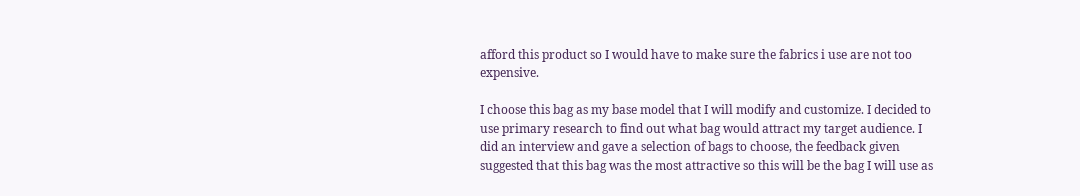afford this product so I would have to make sure the fabrics i use are not too expensive.

I choose this bag as my base model that I will modify and customize. I decided to use primary research to find out what bag would attract my target audience. I did an interview and gave a selection of bags to choose, the feedback given suggested that this bag was the most attractive so this will be the bag I will use as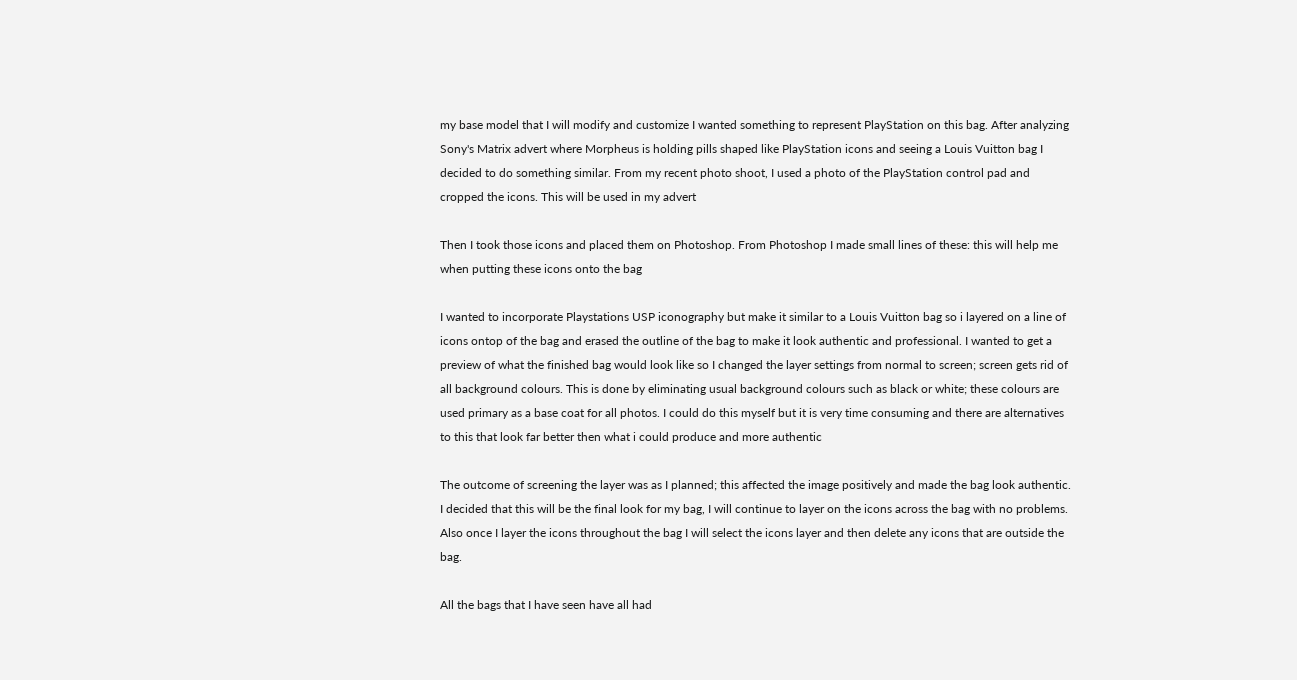my base model that I will modify and customize I wanted something to represent PlayStation on this bag. After analyzing Sony's Matrix advert where Morpheus is holding pills shaped like PlayStation icons and seeing a Louis Vuitton bag I decided to do something similar. From my recent photo shoot, I used a photo of the PlayStation control pad and cropped the icons. This will be used in my advert

Then I took those icons and placed them on Photoshop. From Photoshop I made small lines of these: this will help me when putting these icons onto the bag

I wanted to incorporate Playstations USP iconography but make it similar to a Louis Vuitton bag so i layered on a line of icons ontop of the bag and erased the outline of the bag to make it look authentic and professional. I wanted to get a preview of what the finished bag would look like so I changed the layer settings from normal to screen; screen gets rid of all background colours. This is done by eliminating usual background colours such as black or white; these colours are used primary as a base coat for all photos. I could do this myself but it is very time consuming and there are alternatives to this that look far better then what i could produce and more authentic

The outcome of screening the layer was as I planned; this affected the image positively and made the bag look authentic. I decided that this will be the final look for my bag, I will continue to layer on the icons across the bag with no problems. Also once I layer the icons throughout the bag I will select the icons layer and then delete any icons that are outside the bag.

All the bags that I have seen have all had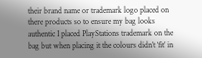their brand name or trademark logo placed on there products so to ensure my bag looks authentic I placed PlayStations trademark on the bag but when placing it the colours didn’t ‘fit’ in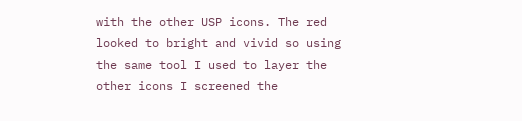with the other USP icons. The red looked to bright and vivid so using the same tool I used to layer the other icons I screened the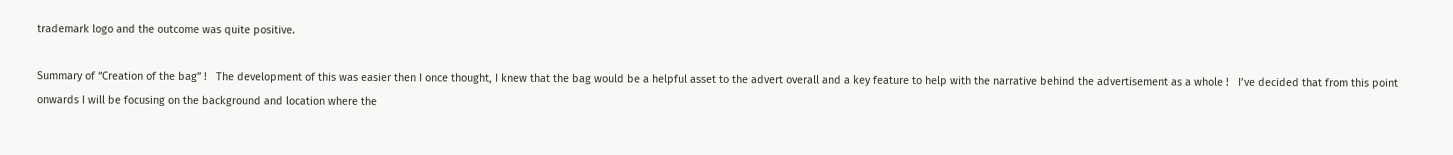trademark logo and the outcome was quite positive.

Summary of “Creation of the bag” !   The development of this was easier then I once thought, I knew that the bag would be a helpful asset to the advert overall and a key feature to help with the narrative behind the advertisement as a whole !   I’ve decided that from this point onwards I will be focusing on the background and location where the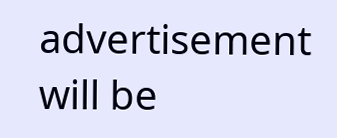advertisement will be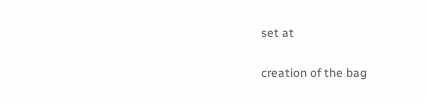set at

creation of the bag